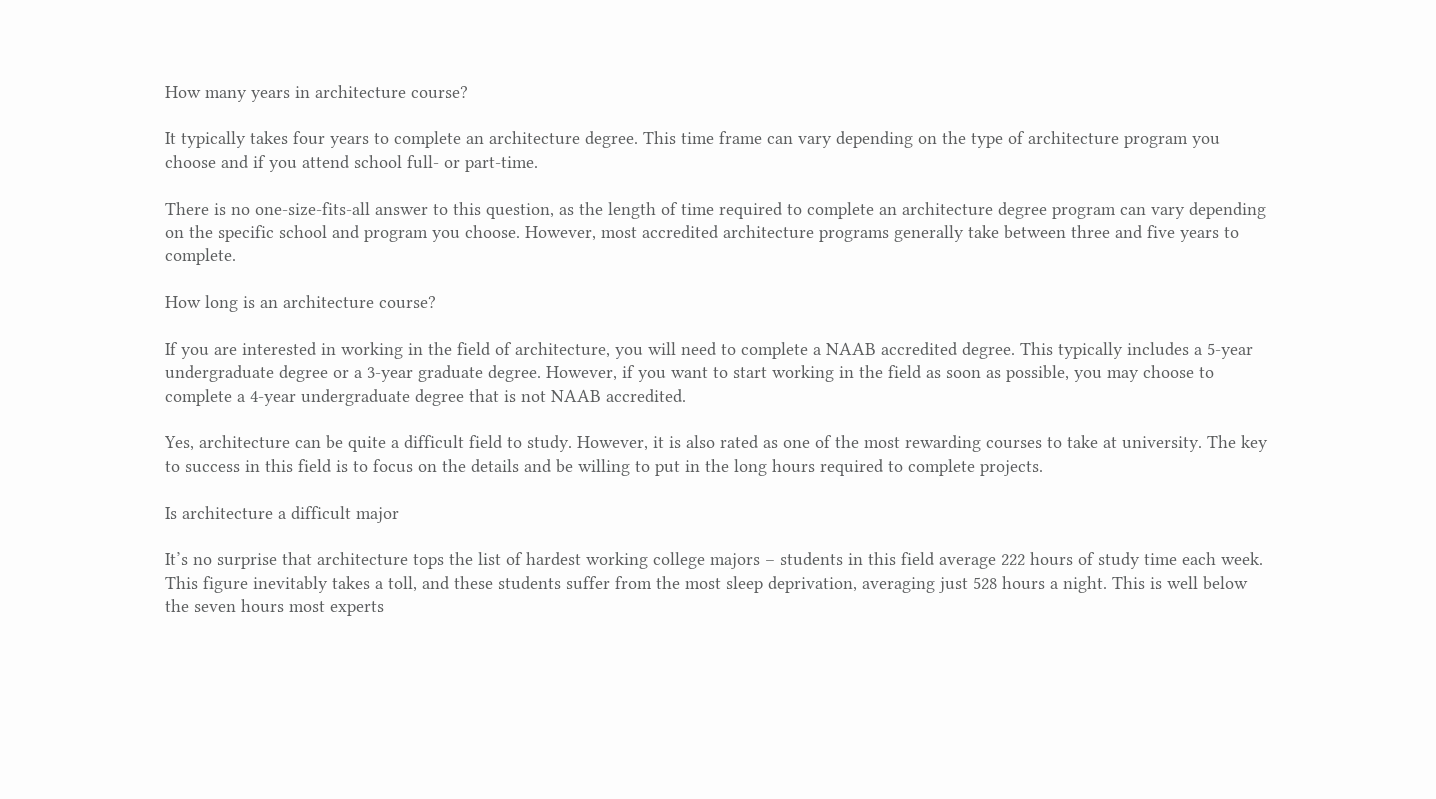How many years in architecture course?

It typically takes four years to complete an architecture degree. This time frame can vary depending on the type of architecture program you choose and if you attend school full- or part-time.

There is no one-size-fits-all answer to this question, as the length of time required to complete an architecture degree program can vary depending on the specific school and program you choose. However, most accredited architecture programs generally take between three and five years to complete.

How long is an architecture course?

If you are interested in working in the field of architecture, you will need to complete a NAAB accredited degree. This typically includes a 5-year undergraduate degree or a 3-year graduate degree. However, if you want to start working in the field as soon as possible, you may choose to complete a 4-year undergraduate degree that is not NAAB accredited.

Yes, architecture can be quite a difficult field to study. However, it is also rated as one of the most rewarding courses to take at university. The key to success in this field is to focus on the details and be willing to put in the long hours required to complete projects.

Is architecture a difficult major

It’s no surprise that architecture tops the list of hardest working college majors – students in this field average 222 hours of study time each week. This figure inevitably takes a toll, and these students suffer from the most sleep deprivation, averaging just 528 hours a night. This is well below the seven hours most experts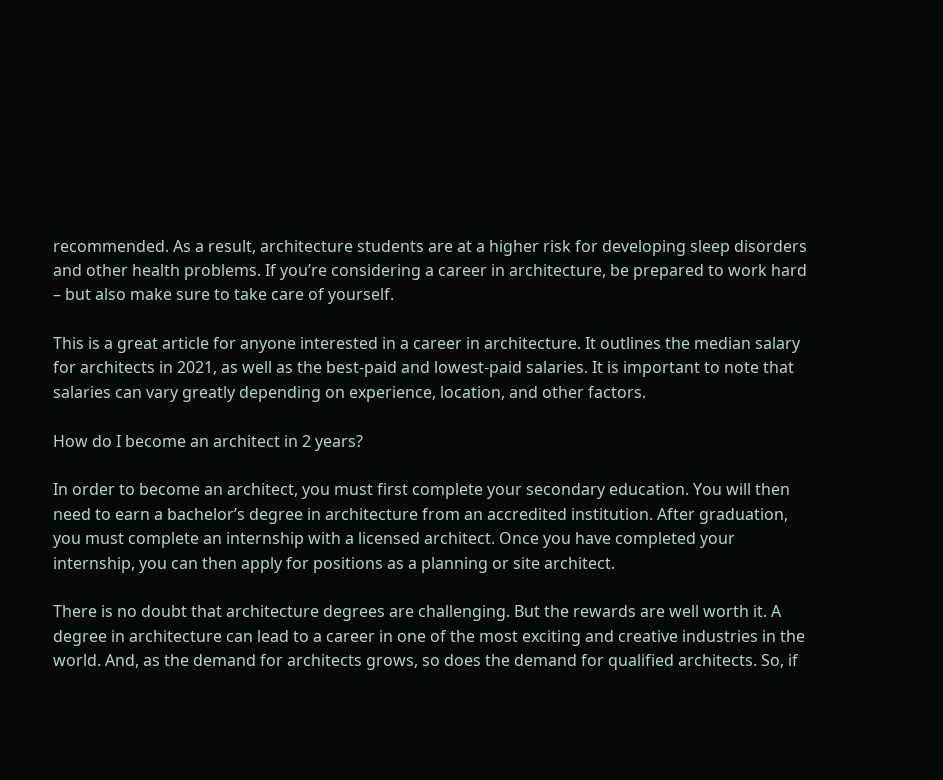recommended. As a result, architecture students are at a higher risk for developing sleep disorders and other health problems. If you’re considering a career in architecture, be prepared to work hard – but also make sure to take care of yourself.

This is a great article for anyone interested in a career in architecture. It outlines the median salary for architects in 2021, as well as the best-paid and lowest-paid salaries. It is important to note that salaries can vary greatly depending on experience, location, and other factors.

How do I become an architect in 2 years?

In order to become an architect, you must first complete your secondary education. You will then need to earn a bachelor’s degree in architecture from an accredited institution. After graduation, you must complete an internship with a licensed architect. Once you have completed your internship, you can then apply for positions as a planning or site architect.

There is no doubt that architecture degrees are challenging. But the rewards are well worth it. A degree in architecture can lead to a career in one of the most exciting and creative industries in the world. And, as the demand for architects grows, so does the demand for qualified architects. So, if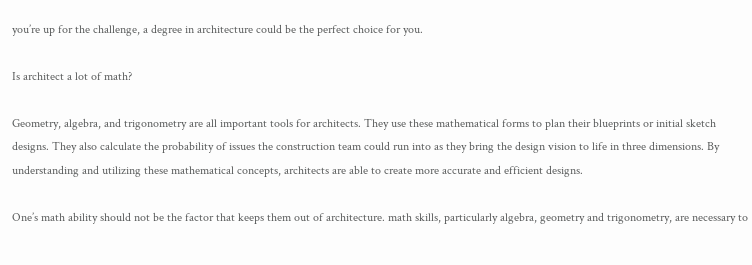you’re up for the challenge, a degree in architecture could be the perfect choice for you.

Is architect a lot of math?

Geometry, algebra, and trigonometry are all important tools for architects. They use these mathematical forms to plan their blueprints or initial sketch designs. They also calculate the probability of issues the construction team could run into as they bring the design vision to life in three dimensions. By understanding and utilizing these mathematical concepts, architects are able to create more accurate and efficient designs.

One’s math ability should not be the factor that keeps them out of architecture. math skills, particularly algebra, geometry and trigonometry, are necessary to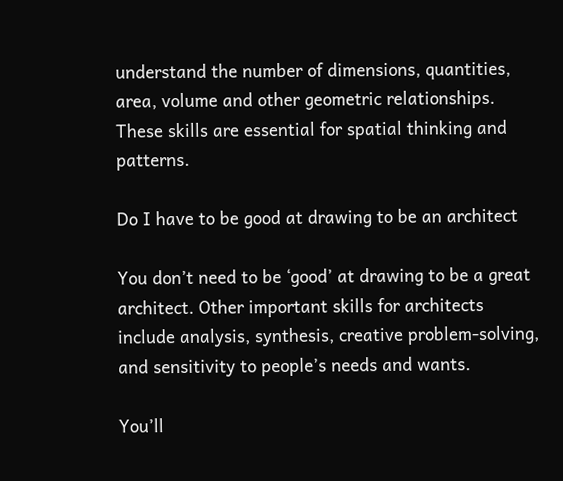understand the number of dimensions, quantities, area, volume and other geometric relationships. These skills are essential for spatial thinking and patterns.

Do I have to be good at drawing to be an architect

You don’t need to be ‘good’ at drawing to be a great architect. Other important skills for architects include analysis, synthesis, creative problem-solving, and sensitivity to people’s needs and wants.

You’ll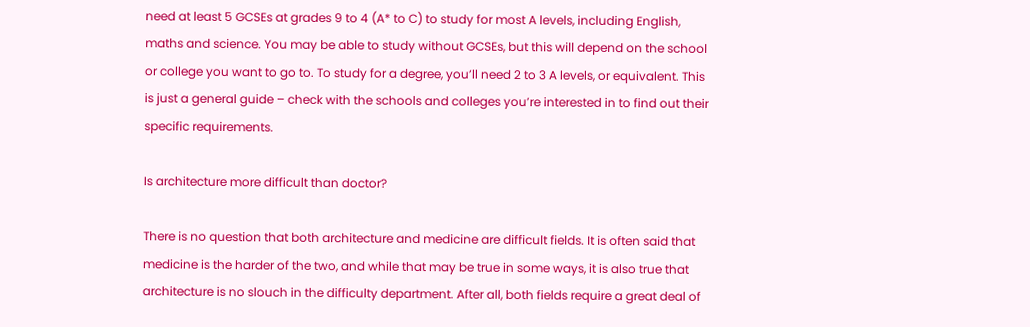need at least 5 GCSEs at grades 9 to 4 (A* to C) to study for most A levels, including English, maths and science. You may be able to study without GCSEs, but this will depend on the school or college you want to go to. To study for a degree, you’ll need 2 to 3 A levels, or equivalent. This is just a general guide – check with the schools and colleges you’re interested in to find out their specific requirements.

Is architecture more difficult than doctor?

There is no question that both architecture and medicine are difficult fields. It is often said that medicine is the harder of the two, and while that may be true in some ways, it is also true that architecture is no slouch in the difficulty department. After all, both fields require a great deal of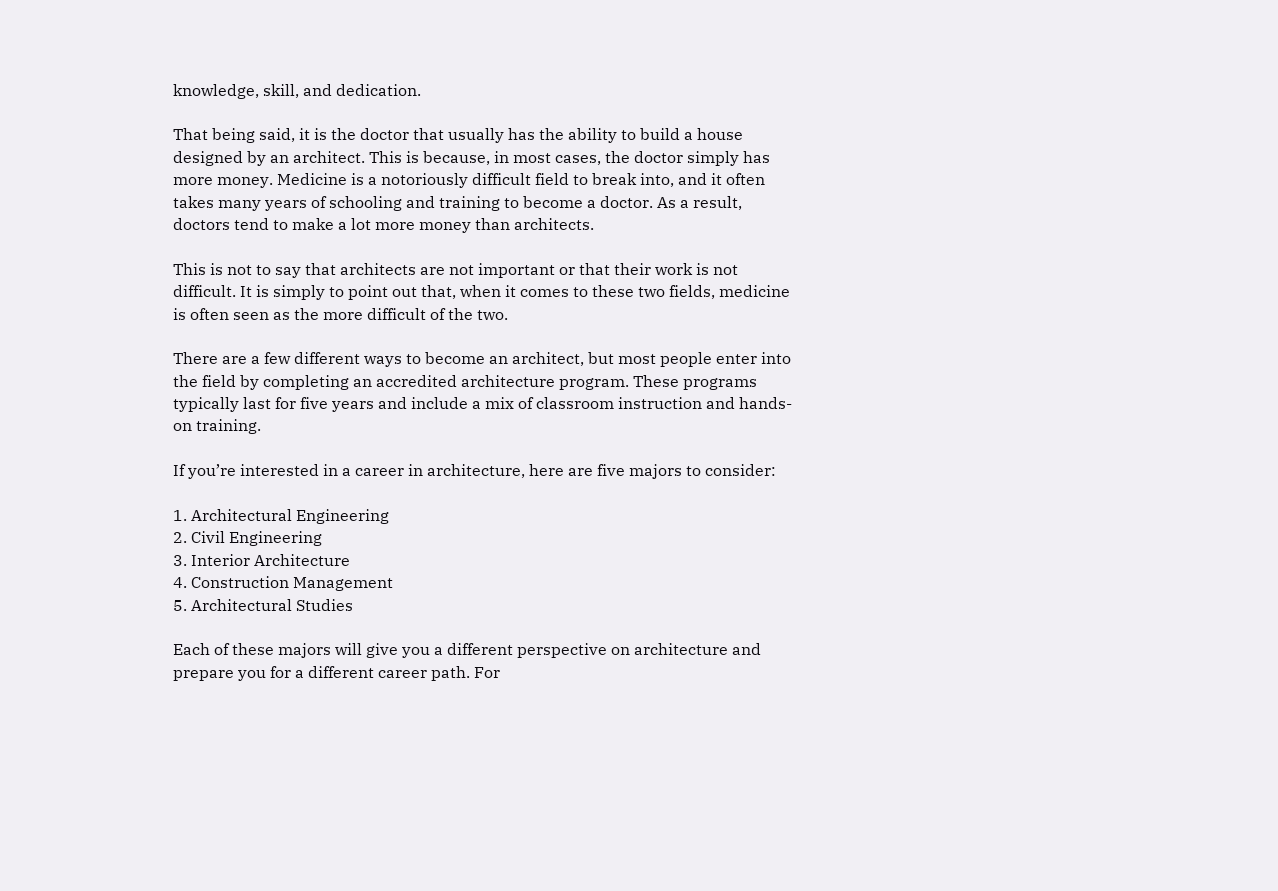knowledge, skill, and dedication.

That being said, it is the doctor that usually has the ability to build a house designed by an architect. This is because, in most cases, the doctor simply has more money. Medicine is a notoriously difficult field to break into, and it often takes many years of schooling and training to become a doctor. As a result, doctors tend to make a lot more money than architects.

This is not to say that architects are not important or that their work is not difficult. It is simply to point out that, when it comes to these two fields, medicine is often seen as the more difficult of the two.

There are a few different ways to become an architect, but most people enter into the field by completing an accredited architecture program. These programs typically last for five years and include a mix of classroom instruction and hands-on training.

If you’re interested in a career in architecture, here are five majors to consider:

1. Architectural Engineering
2. Civil Engineering
3. Interior Architecture
4. Construction Management
5. Architectural Studies

Each of these majors will give you a different perspective on architecture and prepare you for a different career path. For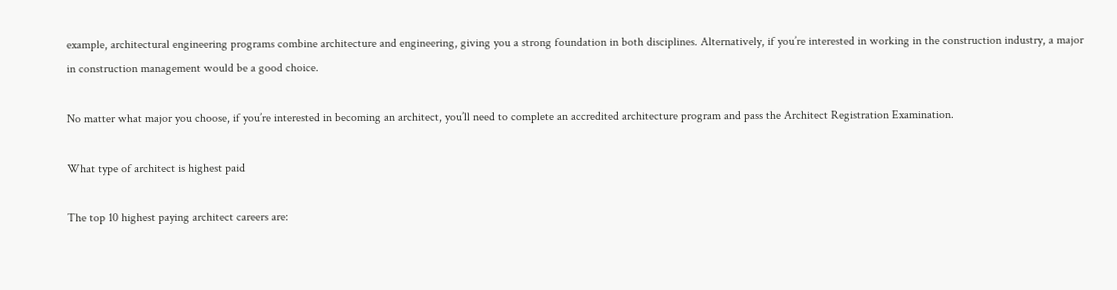example, architectural engineering programs combine architecture and engineering, giving you a strong foundation in both disciplines. Alternatively, if you’re interested in working in the construction industry, a major in construction management would be a good choice.

No matter what major you choose, if you’re interested in becoming an architect, you’ll need to complete an accredited architecture program and pass the Architect Registration Examination.

What type of architect is highest paid

The top 10 highest paying architect careers are: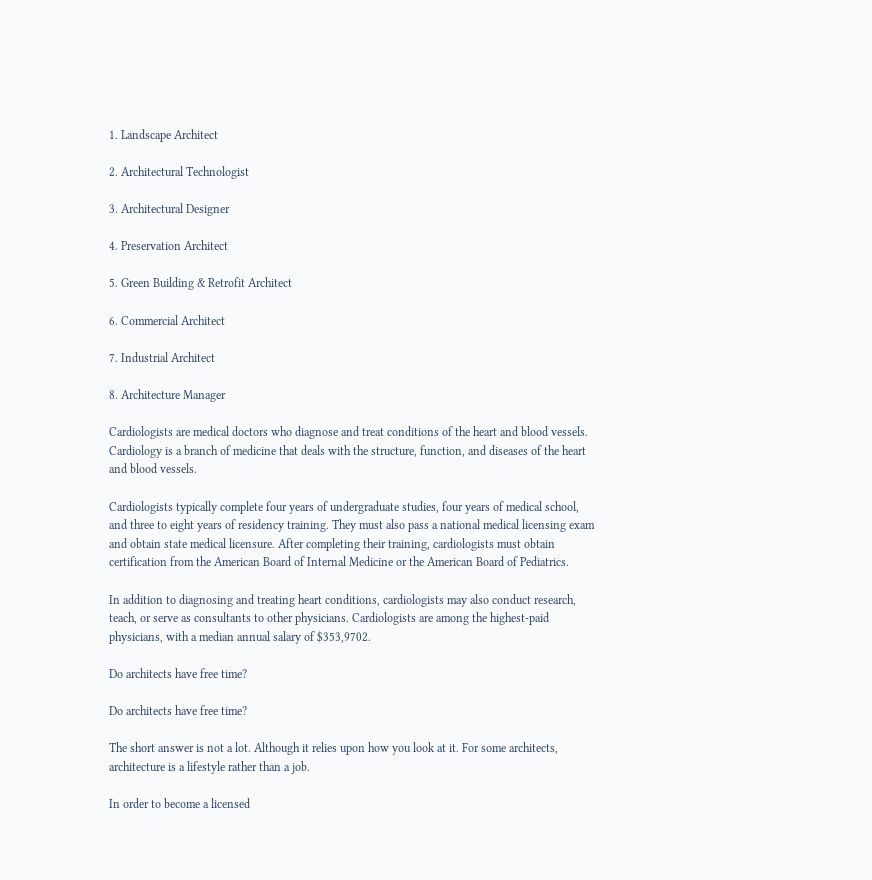1. Landscape Architect

2. Architectural Technologist

3. Architectural Designer

4. Preservation Architect

5. Green Building & Retrofit Architect

6. Commercial Architect

7. Industrial Architect

8. Architecture Manager

Cardiologists are medical doctors who diagnose and treat conditions of the heart and blood vessels. Cardiology is a branch of medicine that deals with the structure, function, and diseases of the heart and blood vessels.

Cardiologists typically complete four years of undergraduate studies, four years of medical school, and three to eight years of residency training. They must also pass a national medical licensing exam and obtain state medical licensure. After completing their training, cardiologists must obtain certification from the American Board of Internal Medicine or the American Board of Pediatrics.

In addition to diagnosing and treating heart conditions, cardiologists may also conduct research, teach, or serve as consultants to other physicians. Cardiologists are among the highest-paid physicians, with a median annual salary of $353,9702.

Do architects have free time?

Do architects have free time?

The short answer is not a lot. Although it relies upon how you look at it. For some architects, architecture is a lifestyle rather than a job.

In order to become a licensed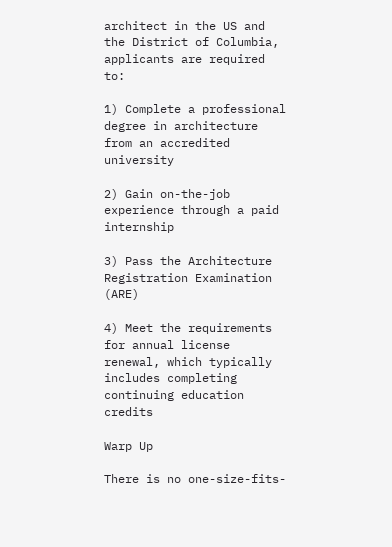architect in the US and the District of Columbia, applicants are required to:

1) Complete a professional degree in architecture from an accredited university

2) Gain on-the-job experience through a paid internship

3) Pass the Architecture Registration Examination (ARE)

4) Meet the requirements for annual license renewal, which typically includes completing continuing education credits

Warp Up

There is no one-size-fits-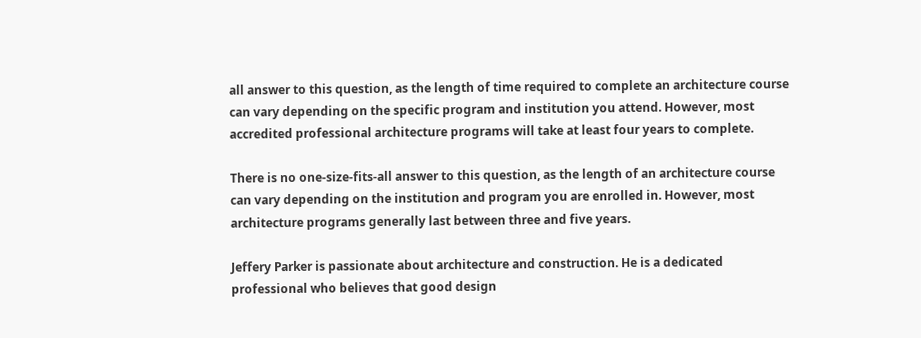all answer to this question, as the length of time required to complete an architecture course can vary depending on the specific program and institution you attend. However, most accredited professional architecture programs will take at least four years to complete.

There is no one-size-fits-all answer to this question, as the length of an architecture course can vary depending on the institution and program you are enrolled in. However, most architecture programs generally last between three and five years.

Jeffery Parker is passionate about architecture and construction. He is a dedicated professional who believes that good design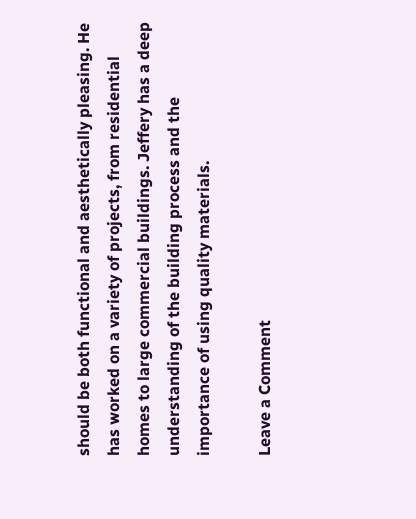should be both functional and aesthetically pleasing. He has worked on a variety of projects, from residential homes to large commercial buildings. Jeffery has a deep understanding of the building process and the importance of using quality materials.

Leave a Comment